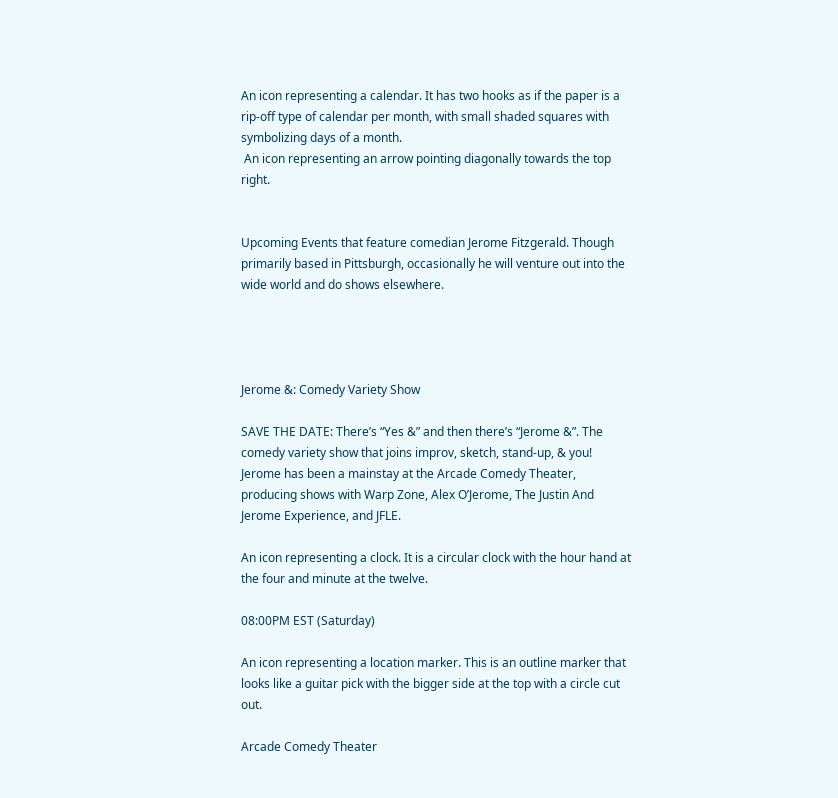An icon representing a calendar. It has two hooks as if the paper is a rip-off type of calendar per month, with small shaded squares with symbolizing days of a month.
 An icon representing an arrow pointing diagonally towards the top right.


Upcoming Events that feature comedian Jerome Fitzgerald. Though primarily based in Pittsburgh, occasionally he will venture out into the wide world and do shows elsewhere.




Jerome &: Comedy Variety Show

SAVE THE DATE: There’s “Yes &” and then there’s “Jerome &”. The comedy variety show that joins improv, sketch, stand-up, & you! Jerome has been a mainstay at the Arcade Comedy Theater, producing shows with Warp Zone, Alex O’Jerome, The Justin And Jerome Experience, and JFLE.

An icon representing a clock. It is a circular clock with the hour hand at the four and minute at the twelve.

08:00PM EST (Saturday)

An icon representing a location marker. This is an outline marker that looks like a guitar pick with the bigger side at the top with a circle cut out.

Arcade Comedy Theater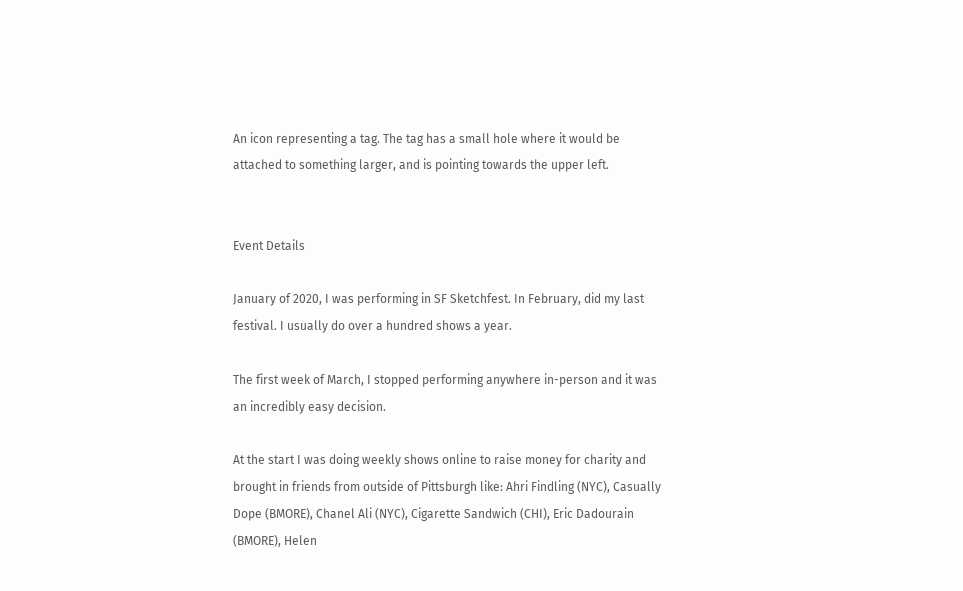An icon representing a tag. The tag has a small hole where it would be attached to something larger, and is pointing towards the upper left.


Event Details

January of 2020, I was performing in SF Sketchfest. In February, did my last festival. I usually do over a hundred shows a year.

The first week of March, I stopped performing anywhere in-person and it was an incredibly easy decision.

At the start I was doing weekly shows online to raise money for charity and brought in friends from outside of Pittsburgh like: Ahri Findling (NYC), Casually Dope (BMORE), Chanel Ali (NYC), Cigarette Sandwich (CHI), Eric Dadourain (BMORE), Helen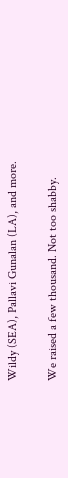Wildy (SEA), Pallavi Gunalan (LA), and more.

We raised a few thousand. Not too shabby.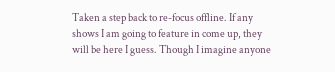Taken a step back to re-focus offline. If any shows I am going to feature in come up, they will be here I guess. Though I imagine anyone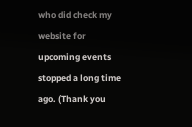who did check my website for upcoming events stopped a long time ago. (Thank you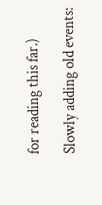for reading this far.)

Slowly adding old events: